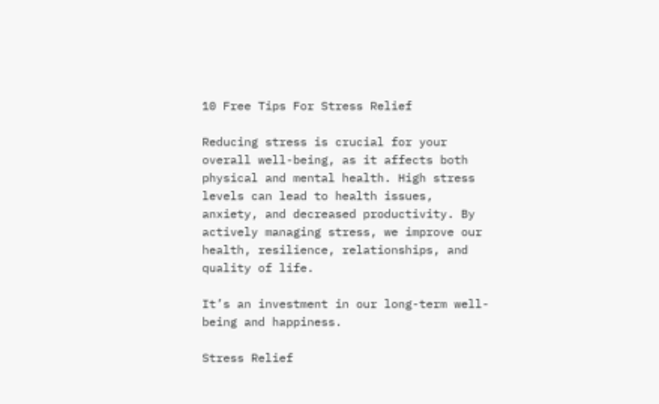10 Free Tips For Stress Relief

Reducing stress is crucial for your overall well-being, as it affects both physical and mental health. High stress levels can lead to health issues, anxiety, and decreased productivity. By actively managing stress, we improve our health, resilience, relationships, and quality of life.

It’s an investment in our long-term well-being and happiness.

Stress Relief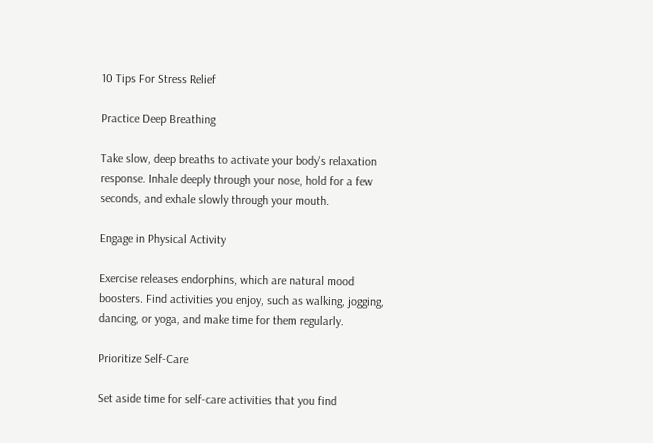10 Tips For Stress Relief

Practice Deep Breathing

Take slow, deep breaths to activate your body's relaxation response. Inhale deeply through your nose, hold for a few seconds, and exhale slowly through your mouth.

Engage in Physical Activity

Exercise releases endorphins, which are natural mood boosters. Find activities you enjoy, such as walking, jogging, dancing, or yoga, and make time for them regularly.

Prioritize Self-Care

Set aside time for self-care activities that you find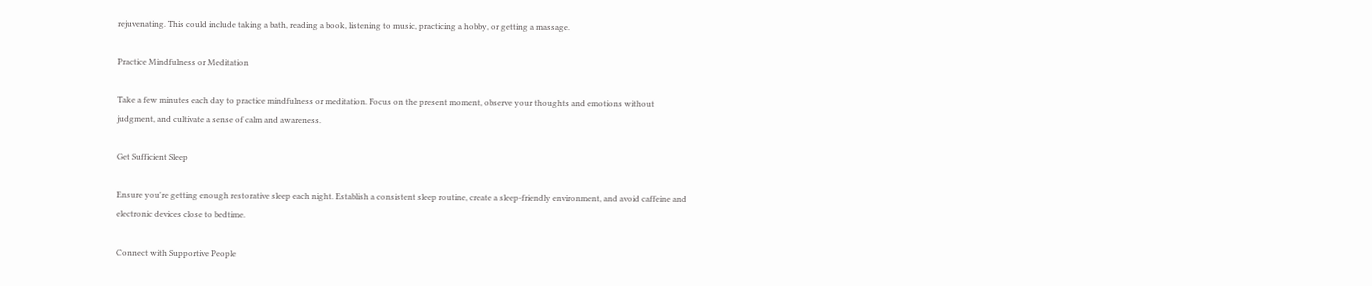rejuvenating. This could include taking a bath, reading a book, listening to music, practicing a hobby, or getting a massage.

Practice Mindfulness or Meditation

Take a few minutes each day to practice mindfulness or meditation. Focus on the present moment, observe your thoughts and emotions without judgment, and cultivate a sense of calm and awareness.

Get Sufficient Sleep

Ensure you're getting enough restorative sleep each night. Establish a consistent sleep routine, create a sleep-friendly environment, and avoid caffeine and electronic devices close to bedtime.

Connect with Supportive People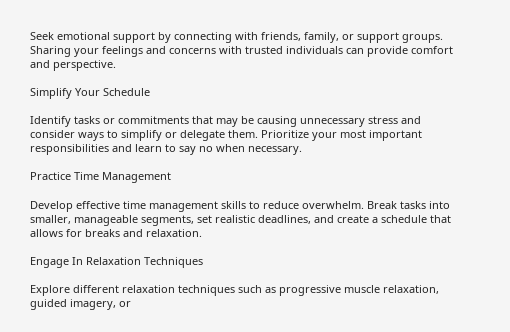Seek emotional support by connecting with friends, family, or support groups. Sharing your feelings and concerns with trusted individuals can provide comfort and perspective.

Simplify Your Schedule

Identify tasks or commitments that may be causing unnecessary stress and consider ways to simplify or delegate them. Prioritize your most important responsibilities and learn to say no when necessary.

Practice Time Management

Develop effective time management skills to reduce overwhelm. Break tasks into smaller, manageable segments, set realistic deadlines, and create a schedule that allows for breaks and relaxation.

Engage In Relaxation Techniques

Explore different relaxation techniques such as progressive muscle relaxation, guided imagery, or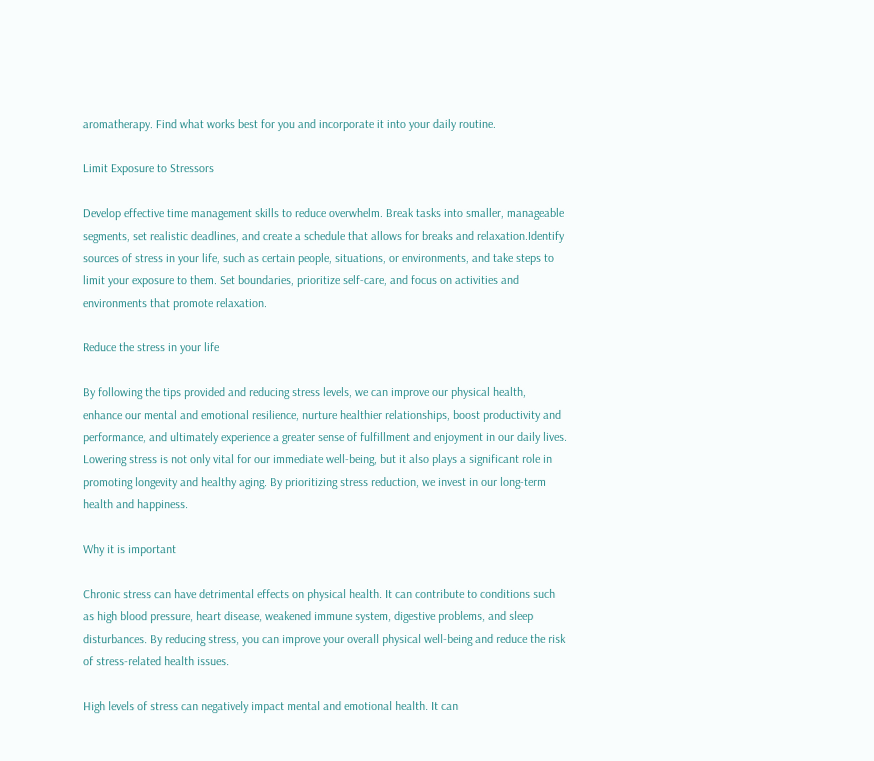aromatherapy. Find what works best for you and incorporate it into your daily routine.

Limit Exposure to Stressors

Develop effective time management skills to reduce overwhelm. Break tasks into smaller, manageable segments, set realistic deadlines, and create a schedule that allows for breaks and relaxation.Identify sources of stress in your life, such as certain people, situations, or environments, and take steps to limit your exposure to them. Set boundaries, prioritize self-care, and focus on activities and environments that promote relaxation.

Reduce the stress in your life

By following the tips provided and reducing stress levels, we can improve our physical health, enhance our mental and emotional resilience, nurture healthier relationships, boost productivity and performance, and ultimately experience a greater sense of fulfillment and enjoyment in our daily lives. Lowering stress is not only vital for our immediate well-being, but it also plays a significant role in promoting longevity and healthy aging. By prioritizing stress reduction, we invest in our long-term health and happiness.

Why it is important

Chronic stress can have detrimental effects on physical health. It can contribute to conditions such as high blood pressure, heart disease, weakened immune system, digestive problems, and sleep disturbances. By reducing stress, you can improve your overall physical well-being and reduce the risk of stress-related health issues.

High levels of stress can negatively impact mental and emotional health. It can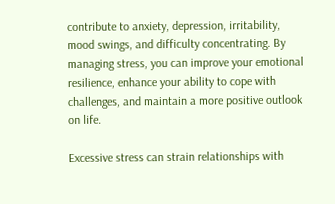contribute to anxiety, depression, irritability, mood swings, and difficulty concentrating. By managing stress, you can improve your emotional resilience, enhance your ability to cope with challenges, and maintain a more positive outlook on life.

Excessive stress can strain relationships with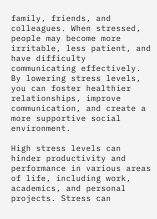family, friends, and colleagues. When stressed, people may become more irritable, less patient, and have difficulty communicating effectively. By lowering stress levels, you can foster healthier relationships, improve communication, and create a more supportive social environment.

High stress levels can hinder productivity and performance in various areas of life, including work, academics, and personal projects. Stress can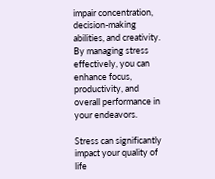impair concentration, decision-making abilities, and creativity. By managing stress effectively, you can enhance focus, productivity, and overall performance in your endeavors.

Stress can significantly impact your quality of life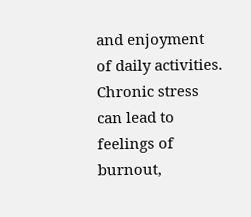and enjoyment of daily activities. Chronic stress can lead to feelings of burnout,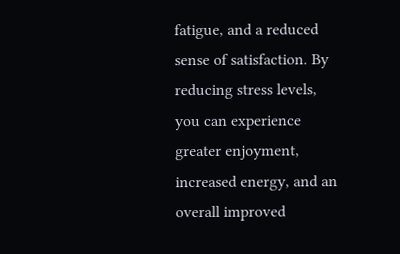fatigue, and a reduced sense of satisfaction. By reducing stress levels, you can experience greater enjoyment, increased energy, and an overall improved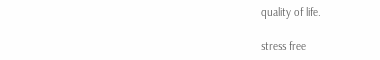quality of life.

stress free